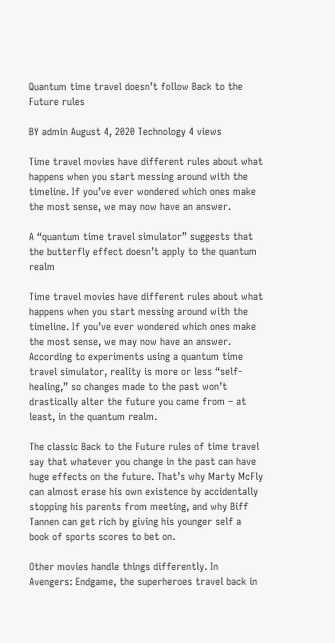Quantum time travel doesn’t follow Back to the Future rules

BY admin August 4, 2020 Technology 4 views

Time travel movies have different rules about what happens when you start messing around with the timeline. If you’ve ever wondered which ones make the most sense, we may now have an answer.

A “quantum time travel simulator” suggests that the butterfly effect doesn’t apply to the quantum realm

Time travel movies have different rules about what happens when you start messing around with the timeline. If you’ve ever wondered which ones make the most sense, we may now have an answer. According to experiments using a quantum time travel simulator, reality is more or less “self-healing,” so changes made to the past won’t drastically alter the future you came from – at least, in the quantum realm.

The classic Back to the Future rules of time travel say that whatever you change in the past can have huge effects on the future. That’s why Marty McFly can almost erase his own existence by accidentally stopping his parents from meeting, and why Biff Tannen can get rich by giving his younger self a book of sports scores to bet on.

Other movies handle things differently. In Avengers: Endgame, the superheroes travel back in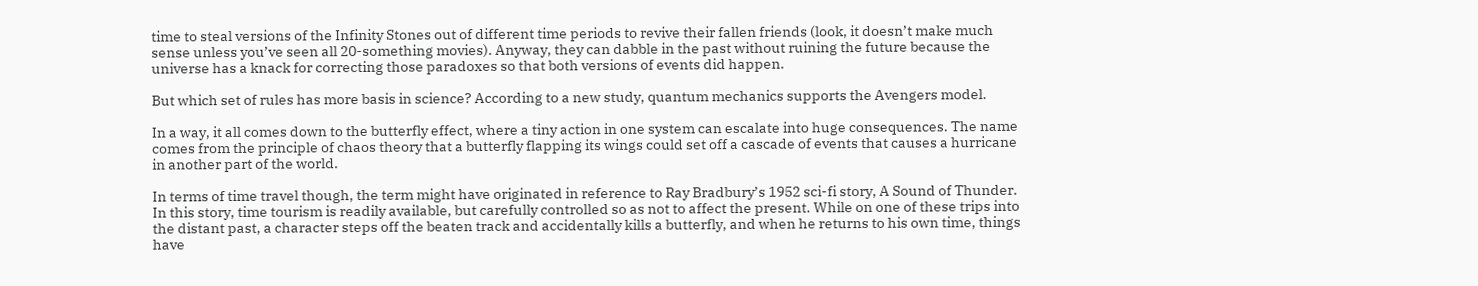time to steal versions of the Infinity Stones out of different time periods to revive their fallen friends (look, it doesn’t make much sense unless you’ve seen all 20-something movies). Anyway, they can dabble in the past without ruining the future because the universe has a knack for correcting those paradoxes so that both versions of events did happen.

But which set of rules has more basis in science? According to a new study, quantum mechanics supports the Avengers model.

In a way, it all comes down to the butterfly effect, where a tiny action in one system can escalate into huge consequences. The name comes from the principle of chaos theory that a butterfly flapping its wings could set off a cascade of events that causes a hurricane in another part of the world.

In terms of time travel though, the term might have originated in reference to Ray Bradbury’s 1952 sci-fi story, A Sound of Thunder. In this story, time tourism is readily available, but carefully controlled so as not to affect the present. While on one of these trips into the distant past, a character steps off the beaten track and accidentally kills a butterfly, and when he returns to his own time, things have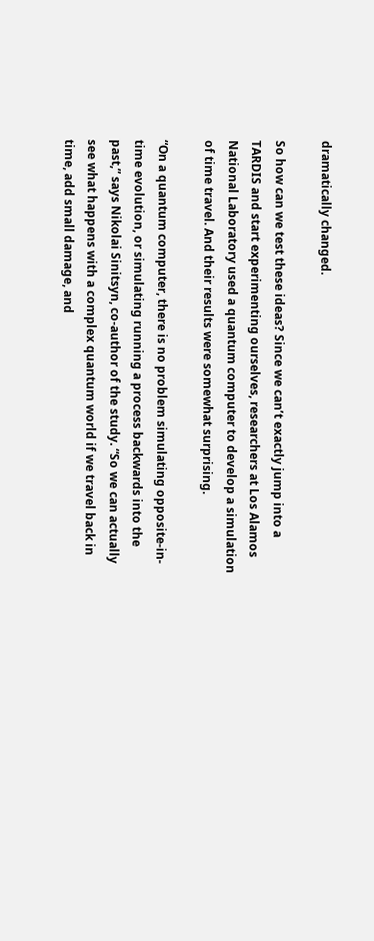dramatically changed.

So how can we test these ideas? Since we can’t exactly jump into a TARDIS and start experimenting ourselves, researchers at Los Alamos National Laboratory used a quantum computer to develop a simulation of time travel. And their results were somewhat surprising.

“On a quantum computer, there is no problem simulating opposite-in-time evolution, or simulating running a process backwards into the past,” says Nikolai Sinitsyn, co-author of the study. “So we can actually see what happens with a complex quantum world if we travel back in time, add small damage, and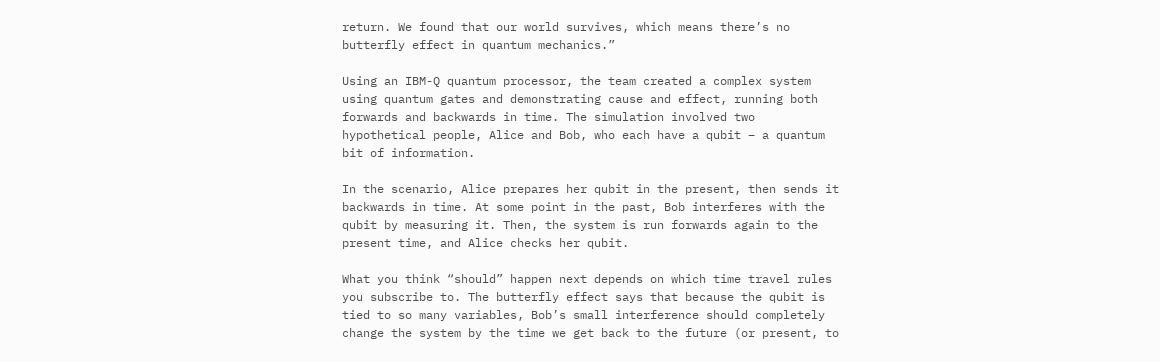return. We found that our world survives, which means there’s no butterfly effect in quantum mechanics.”

Using an IBM-Q quantum processor, the team created a complex system using quantum gates and demonstrating cause and effect, running both forwards and backwards in time. The simulation involved two hypothetical people, Alice and Bob, who each have a qubit – a quantum bit of information.

In the scenario, Alice prepares her qubit in the present, then sends it backwards in time. At some point in the past, Bob interferes with the qubit by measuring it. Then, the system is run forwards again to the present time, and Alice checks her qubit.

What you think “should” happen next depends on which time travel rules you subscribe to. The butterfly effect says that because the qubit is tied to so many variables, Bob’s small interference should completely change the system by the time we get back to the future (or present, to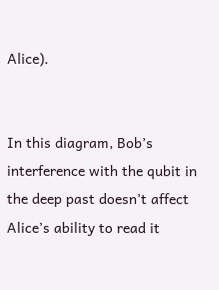Alice).


In this diagram, Bob’s interference with the qubit in the deep past doesn’t affect Alice’s ability to read it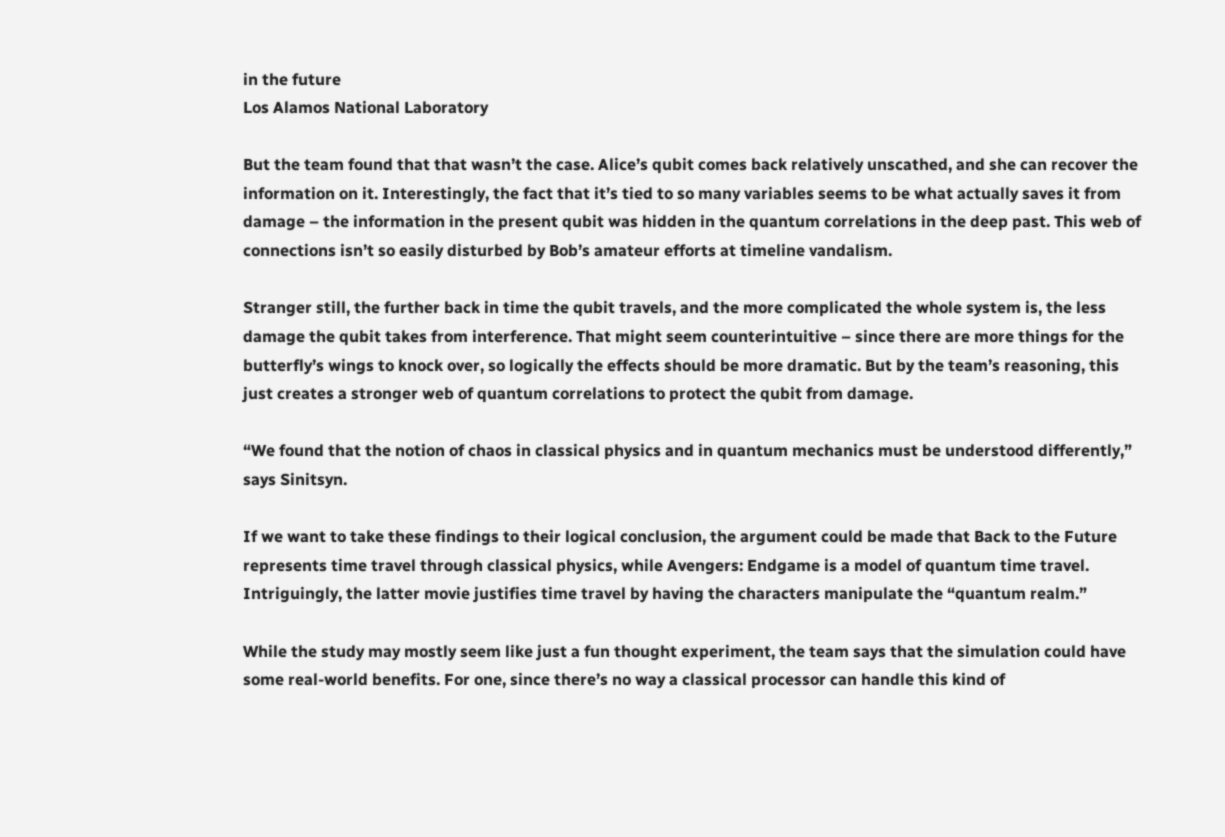in the future
Los Alamos National Laboratory

But the team found that that wasn’t the case. Alice’s qubit comes back relatively unscathed, and she can recover the information on it. Interestingly, the fact that it’s tied to so many variables seems to be what actually saves it from damage – the information in the present qubit was hidden in the quantum correlations in the deep past. This web of connections isn’t so easily disturbed by Bob’s amateur efforts at timeline vandalism.

Stranger still, the further back in time the qubit travels, and the more complicated the whole system is, the less damage the qubit takes from interference. That might seem counterintuitive – since there are more things for the butterfly’s wings to knock over, so logically the effects should be more dramatic. But by the team’s reasoning, this just creates a stronger web of quantum correlations to protect the qubit from damage.

“We found that the notion of chaos in classical physics and in quantum mechanics must be understood differently,” says Sinitsyn.

If we want to take these findings to their logical conclusion, the argument could be made that Back to the Future represents time travel through classical physics, while Avengers: Endgame is a model of quantum time travel. Intriguingly, the latter movie justifies time travel by having the characters manipulate the “quantum realm.”

While the study may mostly seem like just a fun thought experiment, the team says that the simulation could have some real-world benefits. For one, since there’s no way a classical processor can handle this kind of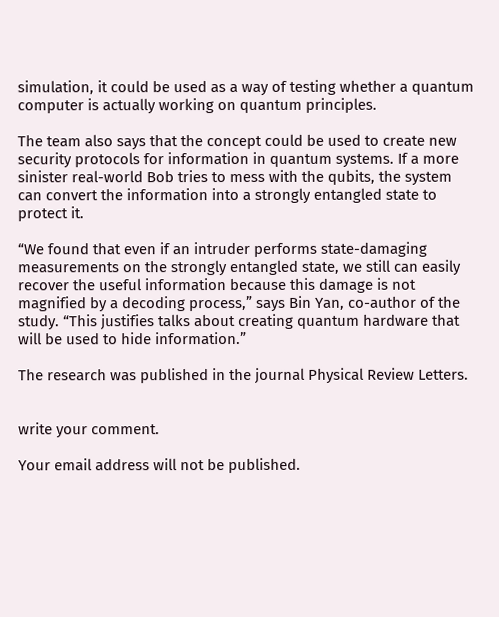simulation, it could be used as a way of testing whether a quantum computer is actually working on quantum principles.

The team also says that the concept could be used to create new security protocols for information in quantum systems. If a more sinister real-world Bob tries to mess with the qubits, the system can convert the information into a strongly entangled state to protect it.

“We found that even if an intruder performs state-damaging measurements on the strongly entangled state, we still can easily recover the useful information because this damage is not magnified by a decoding process,” says Bin Yan, co-author of the study. “This justifies talks about creating quantum hardware that will be used to hide information.”

The research was published in the journal Physical Review Letters.


write your comment.

Your email address will not be published.